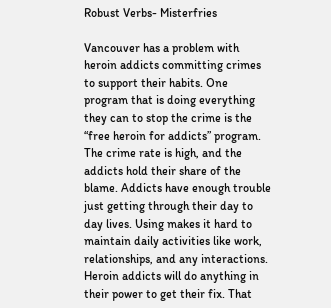Robust Verbs- Misterfries

Vancouver has a problem with heroin addicts committing crimes to support their habits. One program that is doing everything they can to stop the crime is the “free heroin for addicts” program. The crime rate is high, and the addicts hold their share of the blame. Addicts have enough trouble just getting through their day to day lives. Using makes it hard to maintain daily activities like work, relationships, and any interactions. Heroin addicts will do anything in their power to get their fix. That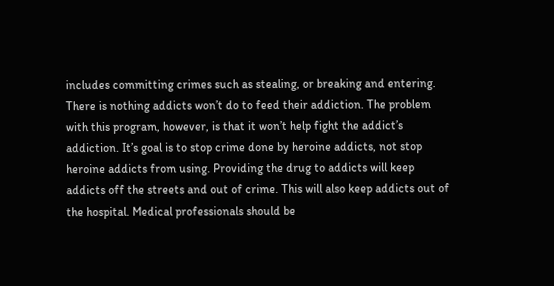includes committing crimes such as stealing, or breaking and entering. There is nothing addicts won’t do to feed their addiction. The problem with this program, however, is that it won’t help fight the addict’s addiction. It’s goal is to stop crime done by heroine addicts, not stop heroine addicts from using. Providing the drug to addicts will keep addicts off the streets and out of crime. This will also keep addicts out of the hospital. Medical professionals should be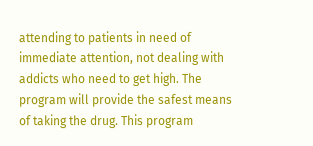attending to patients in need of immediate attention, not dealing with addicts who need to get high. The program will provide the safest means of taking the drug. This program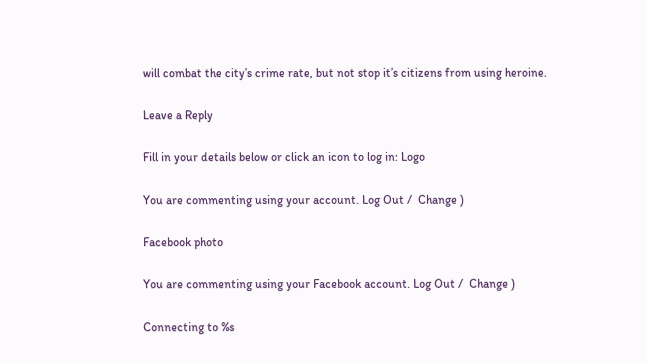will combat the city’s crime rate, but not stop it’s citizens from using heroine.

Leave a Reply

Fill in your details below or click an icon to log in: Logo

You are commenting using your account. Log Out /  Change )

Facebook photo

You are commenting using your Facebook account. Log Out /  Change )

Connecting to %s